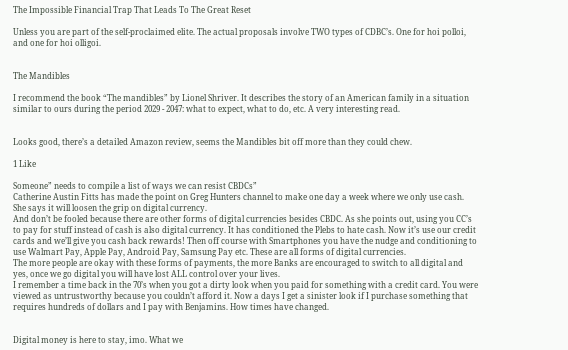The Impossible Financial Trap That Leads To The Great Reset

Unless you are part of the self-proclaimed elite. The actual proposals involve TWO types of CDBC’s. One for hoi polloi, and one for hoi olligoi.


The Mandibles

I recommend the book “The mandibles” by Lionel Shriver. It describes the story of an American family in a situation similar to ours during the period 2029 - 2047: what to expect, what to do, etc. A very interesting read.


Looks good, there’s a detailed Amazon review, seems the Mandibles bit off more than they could chew.

1 Like

Someone” needs to compile a list of ways we can resist CBDCs”
Catherine Austin Fitts has made the point on Greg Hunters channel to make one day a week where we only use cash. She says it will loosen the grip on digital currency.
And don’t be fooled because there are other forms of digital currencies besides CBDC. As she points out, using you CC’s to pay for stuff instead of cash is also digital currency. It has conditioned the Plebs to hate cash. Now it’s use our credit cards and we’ll give you cash back rewards! Then off course with Smartphones you have the nudge and conditioning to use Walmart Pay, Apple Pay, Android Pay, Samsung Pay etc. These are all forms of digital currencies.
The more people are okay with these forms of payments, the more Banks are encouraged to switch to all digital and yes, once we go digital you will have lost ALL control over your lives.
I remember a time back in the 70’s when you got a dirty look when you paid for something with a credit card. You were viewed as untrustworthy because you couldn’t afford it. Now a days I get a sinister look if I purchase something that requires hundreds of dollars and I pay with Benjamins. How times have changed.


Digital money is here to stay, imo. What we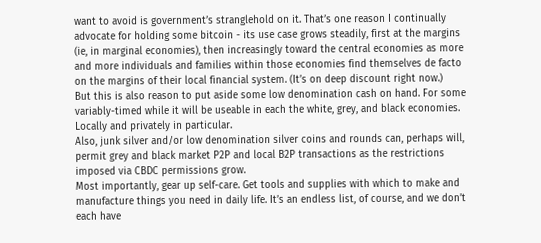want to avoid is government’s stranglehold on it. That’s one reason I continually advocate for holding some bitcoin - its use case grows steadily, first at the margins (ie, in marginal economies), then increasingly toward the central economies as more and more individuals and families within those economies find themselves de facto on the margins of their local financial system. (It’s on deep discount right now.)
But this is also reason to put aside some low denomination cash on hand. For some variably-timed while it will be useable in each the white, grey, and black economies. Locally and privately in particular.
Also, junk silver and/or low denomination silver coins and rounds can, perhaps will, permit grey and black market P2P and local B2P transactions as the restrictions imposed via CBDC permissions grow.
Most importantly, gear up self-care. Get tools and supplies with which to make and manufacture things you need in daily life. It’s an endless list, of course, and we don’t each have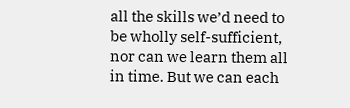all the skills we’d need to be wholly self-sufficient, nor can we learn them all in time. But we can each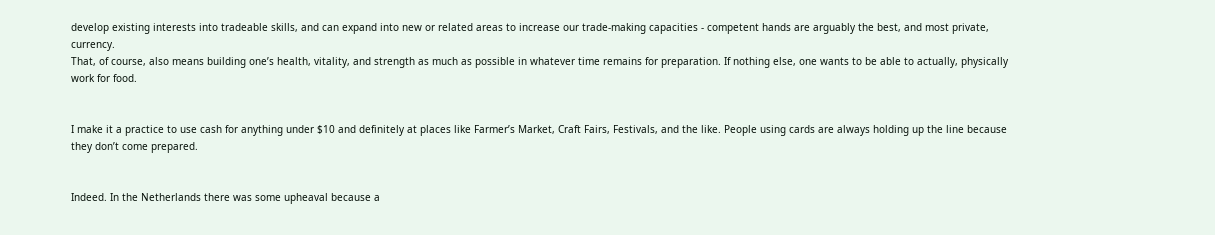develop existing interests into tradeable skills, and can expand into new or related areas to increase our trade-making capacities - competent hands are arguably the best, and most private, currency.
That, of course, also means building one’s health, vitality, and strength as much as possible in whatever time remains for preparation. If nothing else, one wants to be able to actually, physically work for food.


I make it a practice to use cash for anything under $10 and definitely at places like Farmer’s Market, Craft Fairs, Festivals, and the like. People using cards are always holding up the line because they don’t come prepared.


Indeed. In the Netherlands there was some upheaval because a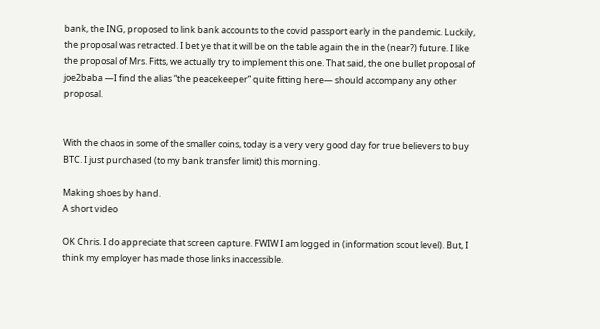bank, the ING, proposed to link bank accounts to the covid passport early in the pandemic. Luckily, the proposal was retracted. I bet ye that it will be on the table again the in the (near?) future. I like the proposal of Mrs. Fitts, we actually try to implement this one. That said, the one bullet proposal of joe2baba —I find the alias “the peacekeeper” quite fitting here— should accompany any other proposal.


With the chaos in some of the smaller coins, today is a very very good day for true believers to buy BTC. I just purchased (to my bank transfer limit) this morning.

Making shoes by hand.
A short video

OK Chris. I do appreciate that screen capture. FWIW I am logged in (information scout level). But, I think my employer has made those links inaccessible.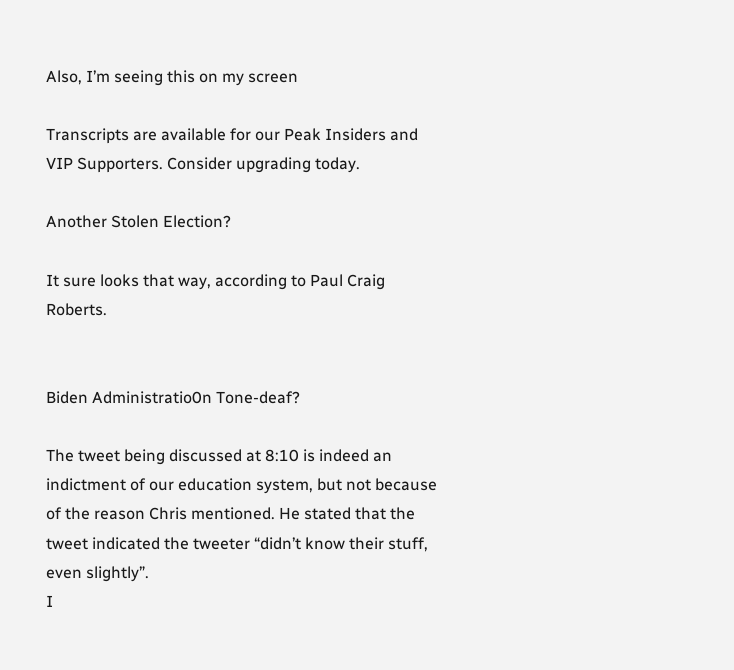Also, I’m seeing this on my screen

Transcripts are available for our Peak Insiders and VIP Supporters. Consider upgrading today.

Another Stolen Election?

It sure looks that way, according to Paul Craig Roberts.


Biden Administratio0n Tone-deaf?

The tweet being discussed at 8:10 is indeed an indictment of our education system, but not because of the reason Chris mentioned. He stated that the tweet indicated the tweeter “didn’t know their stuff, even slightly”.
I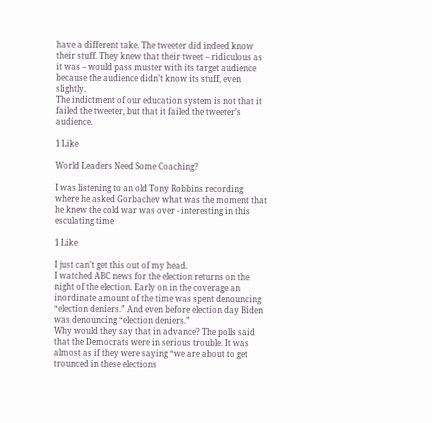have a different take. The tweeter did indeed know their stuff. They knew that their tweet – ridiculous as it was – would pass muster with its target audience because the audience didn’t know its stuff, even slightly.
The indictment of our education system is not that it failed the tweeter, but that it failed the tweeter’s audience.

1 Like

World Leaders Need Some Coaching?

I was listening to an old Tony Robbins recording where he asked Gorbachev what was the moment that he knew the cold war was over - interesting in this esculating time

1 Like

I just can’t get this out of my head.
I watched ABC news for the election returns on the night of the election. Early on in the coverage an inordinate amount of the time was spent denouncing “election deniers.” And even before election day Biden was denouncing “election deniers.”
Why would they say that in advance? The polls said that the Democrats were in serious trouble. It was almost as if they were saying “we are about to get trounced in these elections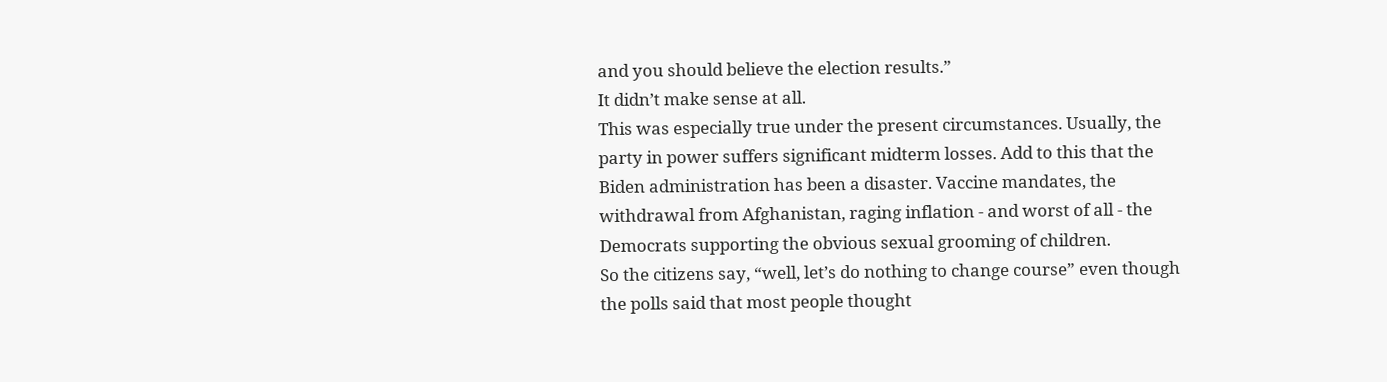and you should believe the election results.”
It didn’t make sense at all.
This was especially true under the present circumstances. Usually, the party in power suffers significant midterm losses. Add to this that the Biden administration has been a disaster. Vaccine mandates, the withdrawal from Afghanistan, raging inflation - and worst of all - the Democrats supporting the obvious sexual grooming of children.
So the citizens say, “well, let’s do nothing to change course” even though the polls said that most people thought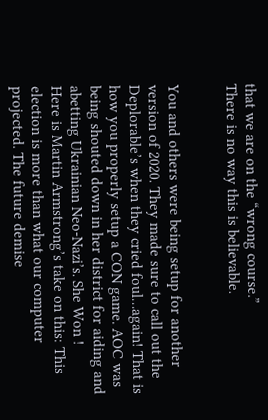that we are on the “wrong course.”
There is no way this is believable.


You and others were being setup for another version of 2020. They made sure to call out the Deplorable’s when they cried foul…again! That is how you properly setup a CON game. AOC was being shouted down in her district for aiding and abetting Ukrainian Neo-Nazi’s. She Won !
Here is Martin Armstrong’s take on this: This election is more than what our computer projected. The future demise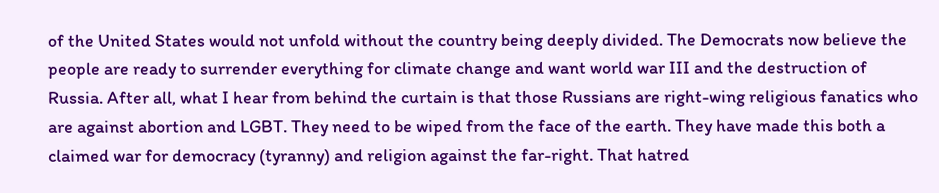of the United States would not unfold without the country being deeply divided. The Democrats now believe the people are ready to surrender everything for climate change and want world war III and the destruction of Russia. After all, what I hear from behind the curtain is that those Russians are right-wing religious fanatics who are against abortion and LGBT. They need to be wiped from the face of the earth. They have made this both a claimed war for democracy (tyranny) and religion against the far-right. That hatred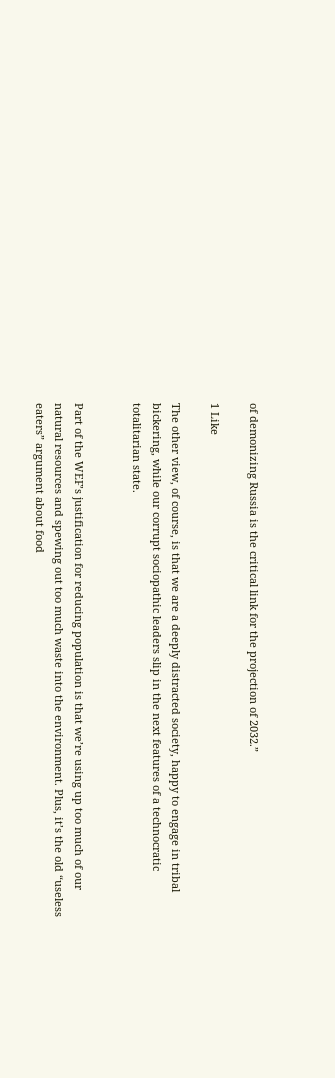of demonizing Russia is the critical link for the projection of 2032.”

1 Like

The other view, of course, is that we are a deeply distracted society, happy to engage in tribal bickering, while our corrupt sociopathic leaders slip in the next features of a technocratic totalitarian state.


Part of the WEF’s justification for reducing population is that we’re using up too much of our natural resources and spewing out too much waste into the environment. Plus, it’s the old “useless eaters” argument about food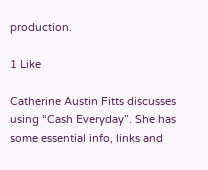production.

1 Like

Catherine Austin Fitts discusses using “Cash Everyday”. She has some essential info, links and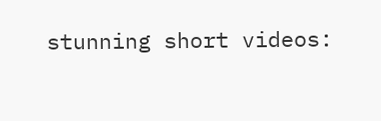stunning short videos: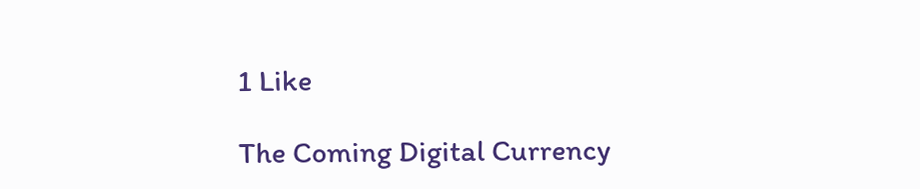1 Like

The Coming Digital Currency